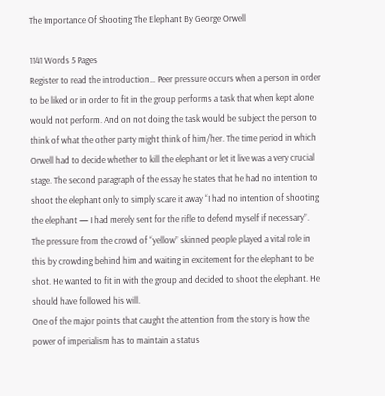The Importance Of Shooting The Elephant By George Orwell

1141 Words 5 Pages
Register to read the introduction… Peer pressure occurs when a person in order to be liked or in order to fit in the group performs a task that when kept alone would not perform. And on not doing the task would be subject the person to think of what the other party might think of him/her. The time period in which Orwell had to decide whether to kill the elephant or let it live was a very crucial stage. The second paragraph of the essay he states that he had no intention to shoot the elephant only to simply scare it away “I had no intention of shooting the elephant — I had merely sent for the rifle to defend myself if necessary”. The pressure from the crowd of “yellow” skinned people played a vital role in this by crowding behind him and waiting in excitement for the elephant to be shot. He wanted to fit in with the group and decided to shoot the elephant. He should have followed his will.
One of the major points that caught the attention from the story is how the power of imperialism has to maintain a status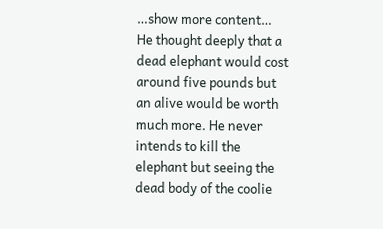…show more content…
He thought deeply that a dead elephant would cost around five pounds but an alive would be worth much more. He never intends to kill the elephant but seeing the dead body of the coolie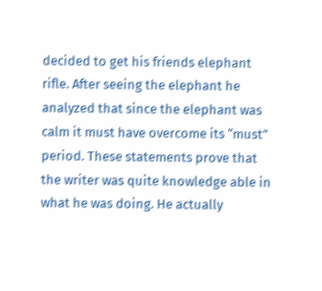decided to get his friends elephant rifle. After seeing the elephant he analyzed that since the elephant was calm it must have overcome its “must” period. These statements prove that the writer was quite knowledge able in what he was doing. He actually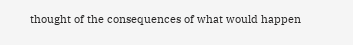thought of the consequences of what would happen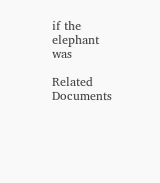if the elephant was

Related Documents